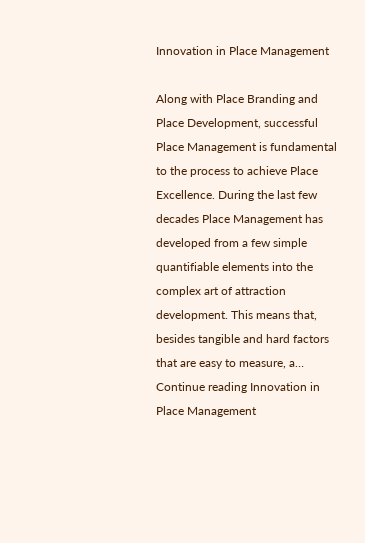Innovation in Place Management

Along with Place Branding and Place Development, successful Place Management is fundamental to the process to achieve Place Excellence. During the last few decades Place Management has developed from a few simple quantifiable elements into the complex art of attraction development. This means that, besides tangible and hard factors that are easy to measure, a… Continue reading Innovation in Place Management